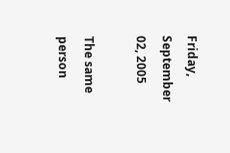Friday, September 02, 2005

The same person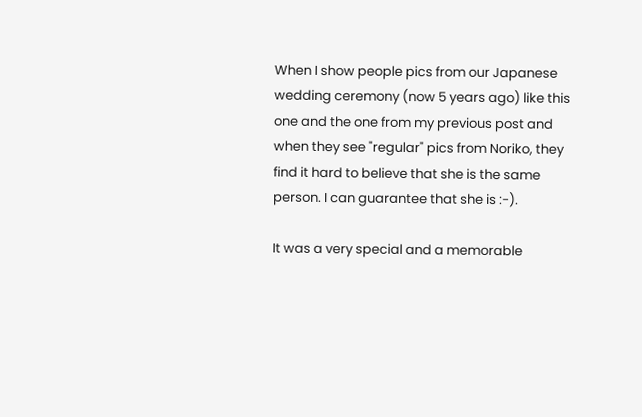When I show people pics from our Japanese wedding ceremony (now 5 years ago) like this one and the one from my previous post and when they see "regular" pics from Noriko, they find it hard to believe that she is the same person. I can guarantee that she is :-).

It was a very special and a memorable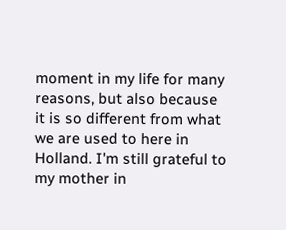moment in my life for many reasons, but also because it is so different from what we are used to here in Holland. I'm still grateful to my mother in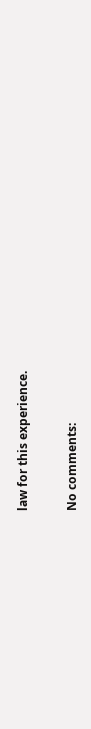law for this experience.

No comments: